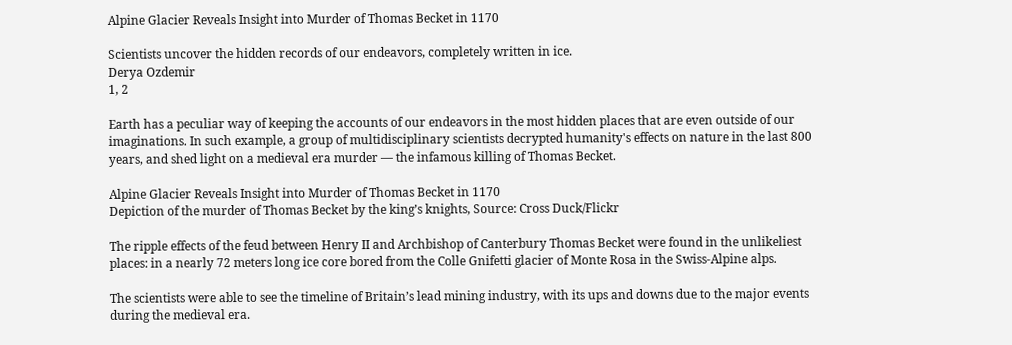Alpine Glacier Reveals Insight into Murder of Thomas Becket in 1170

Scientists uncover the hidden records of our endeavors, completely written in ice.
Derya Ozdemir
1, 2

Earth has a peculiar way of keeping the accounts of our endeavors in the most hidden places that are even outside of our imaginations. In such example, a group of multidisciplinary scientists decrypted humanity's effects on nature in the last 800 years, and shed light on a medieval era murder — the infamous killing of Thomas Becket.

Alpine Glacier Reveals Insight into Murder of Thomas Becket in 1170
Depiction of the murder of Thomas Becket by the king’s knights, Source: Cross Duck/Flickr

The ripple effects of the feud between Henry II and Archbishop of Canterbury Thomas Becket were found in the unlikeliest places: in a nearly 72 meters long ice core bored from the Colle Gnifetti glacier of Monte Rosa in the Swiss-Alpine alps.

The scientists were able to see the timeline of Britain’s lead mining industry, with its ups and downs due to the major events during the medieval era.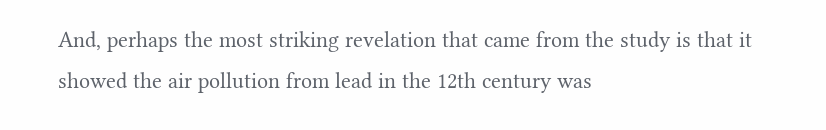And, perhaps the most striking revelation that came from the study is that it showed the air pollution from lead in the 12th century was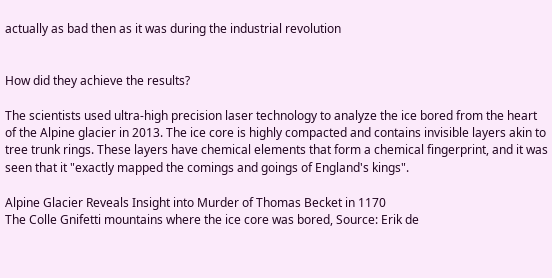actually as bad then as it was during the industrial revolution


How did they achieve the results?

The scientists used ultra-high precision laser technology to analyze the ice bored from the heart of the Alpine glacier in 2013. The ice core is highly compacted and contains invisible layers akin to tree trunk rings. These layers have chemical elements that form a chemical fingerprint, and it was seen that it "exactly mapped the comings and goings of England's kings".

Alpine Glacier Reveals Insight into Murder of Thomas Becket in 1170
The Colle Gnifetti mountains where the ice core was bored, Source: Erik de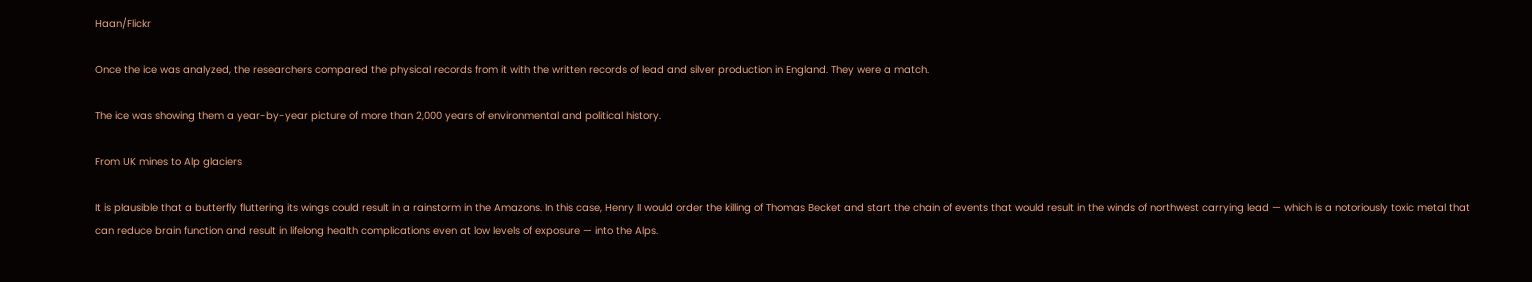Haan/Flickr

Once the ice was analyzed, the researchers compared the physical records from it with the written records of lead and silver production in England. They were a match.

The ice was showing them a year-by-year picture of more than 2,000 years of environmental and political history.

From UK mines to Alp glaciers

It is plausible that a butterfly fluttering its wings could result in a rainstorm in the Amazons. In this case, Henry II would order the killing of Thomas Becket and start the chain of events that would result in the winds of northwest carrying lead — which is a notoriously toxic metal that can reduce brain function and result in lifelong health complications even at low levels of exposure — into the Alps.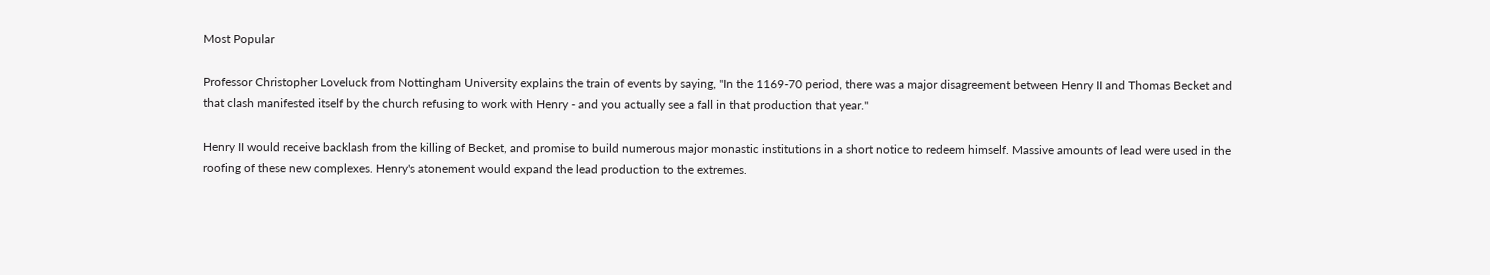Most Popular

Professor Christopher Loveluck from Nottingham University explains the train of events by saying, "In the 1169-70 period, there was a major disagreement between Henry II and Thomas Becket and that clash manifested itself by the church refusing to work with Henry - and you actually see a fall in that production that year."

Henry II would receive backlash from the killing of Becket, and promise to build numerous major monastic institutions in a short notice to redeem himself. Massive amounts of lead were used in the roofing of these new complexes. Henry's atonement would expand the lead production to the extremes.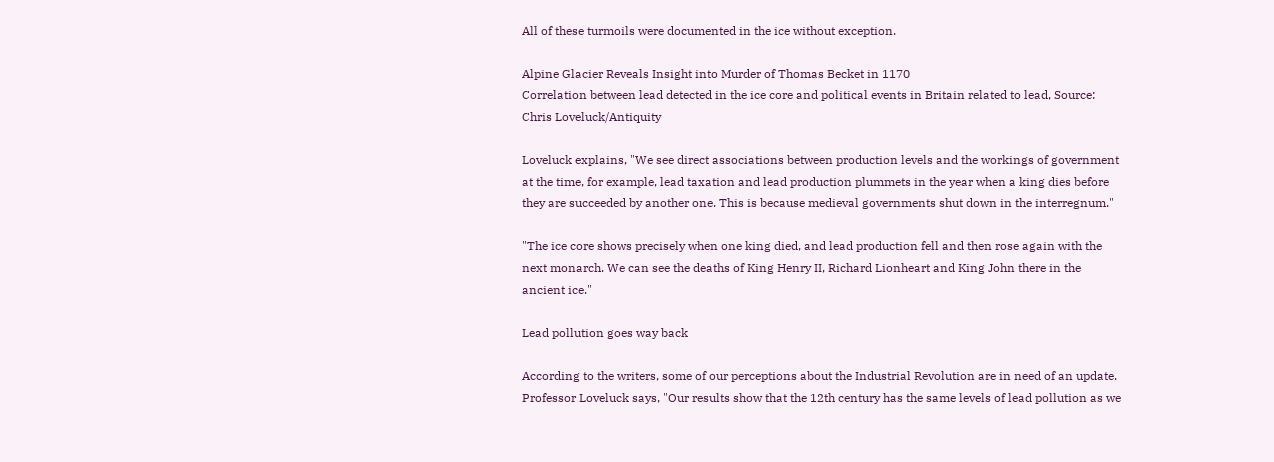All of these turmoils were documented in the ice without exception.

Alpine Glacier Reveals Insight into Murder of Thomas Becket in 1170
Correlation between lead detected in the ice core and political events in Britain related to lead, Source: Chris Loveluck/Antiquity

Loveluck explains, "We see direct associations between production levels and the workings of government at the time, for example, lead taxation and lead production plummets in the year when a king dies before they are succeeded by another one. This is because medieval governments shut down in the interregnum."

"The ice core shows precisely when one king died, and lead production fell and then rose again with the next monarch. We can see the deaths of King Henry II, Richard Lionheart and King John there in the ancient ice."

Lead pollution goes way back

According to the writers, some of our perceptions about the Industrial Revolution are in need of an update. Professor Loveluck says, "Our results show that the 12th century has the same levels of lead pollution as we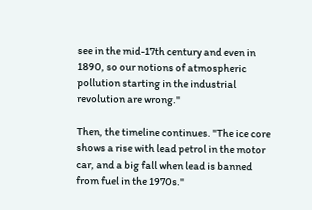see in the mid-17th century and even in 1890, so our notions of atmospheric pollution starting in the industrial revolution are wrong."

Then, the timeline continues. "The ice core shows a rise with lead petrol in the motor car, and a big fall when lead is banned from fuel in the 1970s."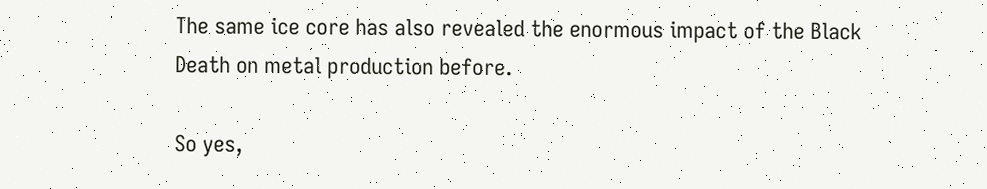The same ice core has also revealed the enormous impact of the Black Death on metal production before.

So yes,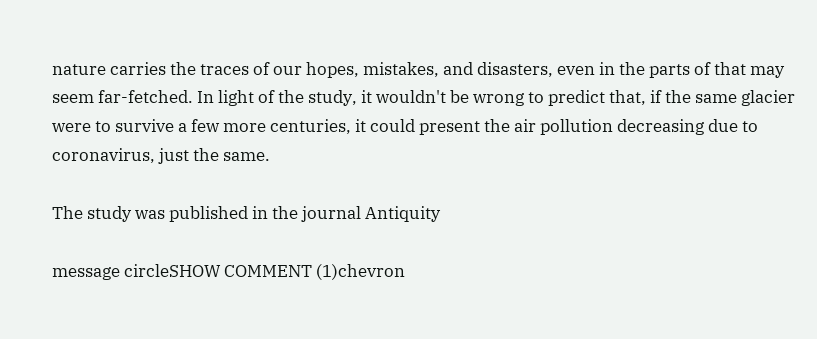nature carries the traces of our hopes, mistakes, and disasters, even in the parts of that may seem far-fetched. In light of the study, it wouldn't be wrong to predict that, if the same glacier were to survive a few more centuries, it could present the air pollution decreasing due to coronavirus, just the same.

The study was published in the journal Antiquity

message circleSHOW COMMENT (1)chevron